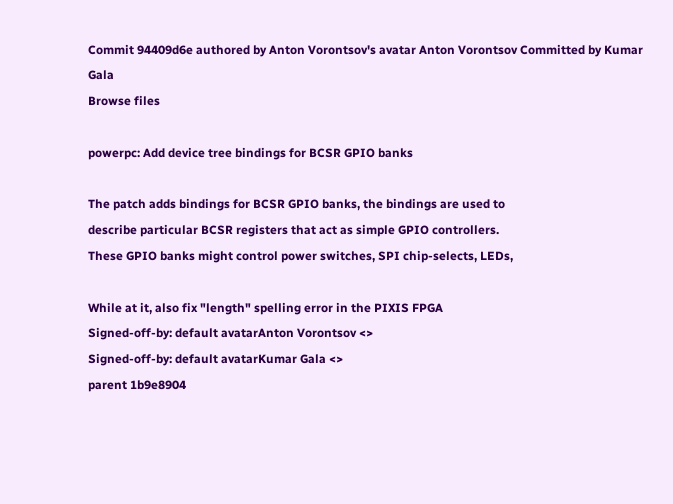Commit 94409d6e authored by Anton Vorontsov's avatar Anton Vorontsov Committed by Kumar Gala
Browse files

powerpc: Add device tree bindings for BCSR GPIO banks

The patch adds bindings for BCSR GPIO banks, the bindings are used to
describe particular BCSR registers that act as simple GPIO controllers.
These GPIO banks might control power switches, SPI chip-selects, LEDs,

While at it, also fix "length" spelling error in the PIXIS FPGA
Signed-off-by: default avatarAnton Vorontsov <>
Signed-off-by: default avatarKumar Gala <>
parent 1b9e8904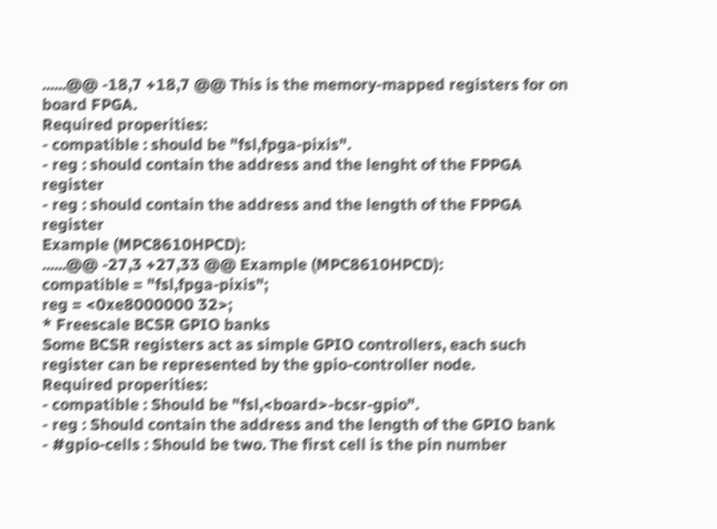......@@ -18,7 +18,7 @@ This is the memory-mapped registers for on board FPGA.
Required properities:
- compatible : should be "fsl,fpga-pixis".
- reg : should contain the address and the lenght of the FPPGA register
- reg : should contain the address and the length of the FPPGA register
Example (MPC8610HPCD):
......@@ -27,3 +27,33 @@ Example (MPC8610HPCD):
compatible = "fsl,fpga-pixis";
reg = <0xe8000000 32>;
* Freescale BCSR GPIO banks
Some BCSR registers act as simple GPIO controllers, each such
register can be represented by the gpio-controller node.
Required properities:
- compatible : Should be "fsl,<board>-bcsr-gpio".
- reg : Should contain the address and the length of the GPIO bank
- #gpio-cells : Should be two. The first cell is the pin number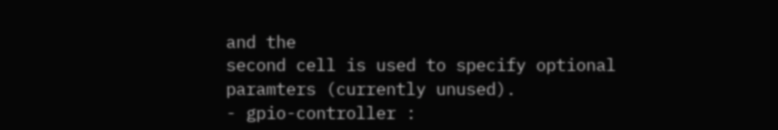and the
second cell is used to specify optional paramters (currently unused).
- gpio-controller :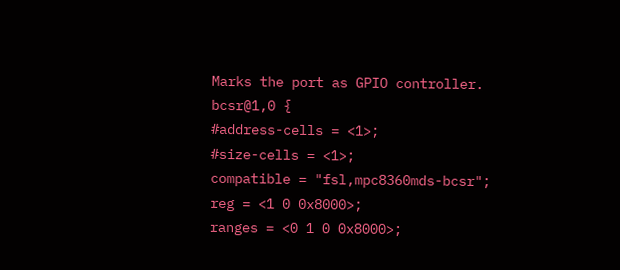Marks the port as GPIO controller.
bcsr@1,0 {
#address-cells = <1>;
#size-cells = <1>;
compatible = "fsl,mpc8360mds-bcsr";
reg = <1 0 0x8000>;
ranges = <0 1 0 0x8000>;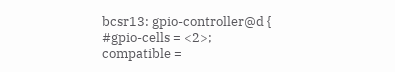bcsr13: gpio-controller@d {
#gpio-cells = <2>;
compatible =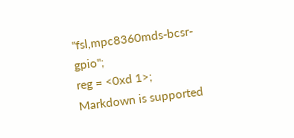"fsl,mpc8360mds-bcsr-gpio";
reg = <0xd 1>;
Markdown is supported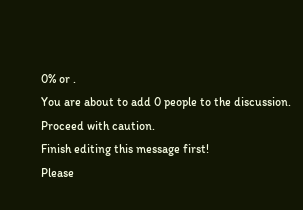0% or .
You are about to add 0 people to the discussion. Proceed with caution.
Finish editing this message first!
Please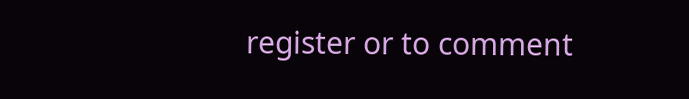register or to comment